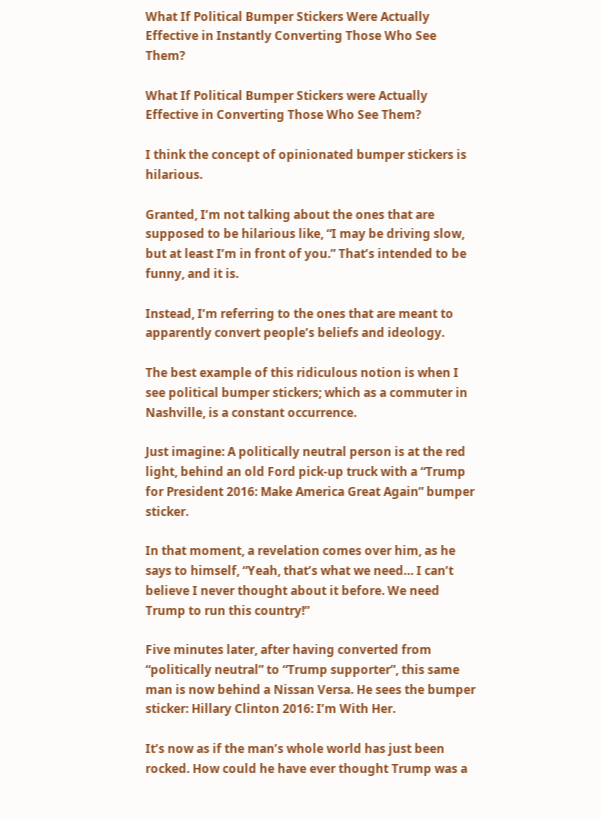What If Political Bumper Stickers Were Actually Effective in Instantly Converting Those Who See Them?

What If Political Bumper Stickers were Actually Effective in Converting Those Who See Them?

I think the concept of opinionated bumper stickers is hilarious.

Granted, I’m not talking about the ones that are supposed to be hilarious like, “I may be driving slow, but at least I’m in front of you.” That’s intended to be funny, and it is.

Instead, I’m referring to the ones that are meant to apparently convert people’s beliefs and ideology.

The best example of this ridiculous notion is when I see political bumper stickers; which as a commuter in Nashville, is a constant occurrence.

Just imagine: A politically neutral person is at the red light, behind an old Ford pick-up truck with a “Trump for President 2016: Make America Great Again” bumper sticker.

In that moment, a revelation comes over him, as he says to himself, “Yeah, that’s what we need… I can’t believe I never thought about it before. We need Trump to run this country!”

Five minutes later, after having converted from “politically neutral” to “Trump supporter”, this same man is now behind a Nissan Versa. He sees the bumper sticker: Hillary Clinton 2016: I’m With Her.

It’s now as if the man’s whole world has just been rocked. How could he have ever thought Trump was a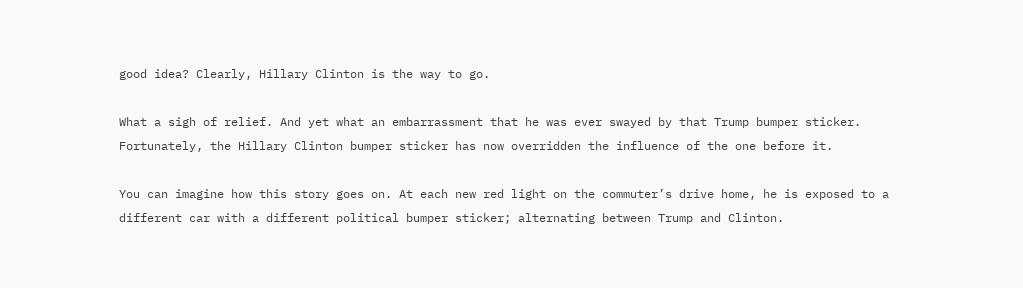good idea? Clearly, Hillary Clinton is the way to go.

What a sigh of relief. And yet what an embarrassment that he was ever swayed by that Trump bumper sticker. Fortunately, the Hillary Clinton bumper sticker has now overridden the influence of the one before it.

You can imagine how this story goes on. At each new red light on the commuter’s drive home, he is exposed to a different car with a different political bumper sticker; alternating between Trump and Clinton.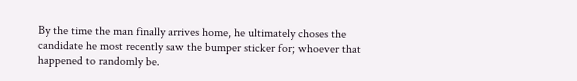By the time the man finally arrives home, he ultimately choses the candidate he most recently saw the bumper sticker for; whoever that happened to randomly be.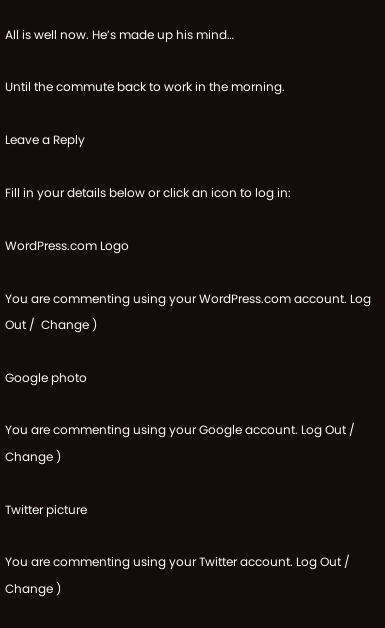All is well now. He’s made up his mind…

Until the commute back to work in the morning.

Leave a Reply

Fill in your details below or click an icon to log in:

WordPress.com Logo

You are commenting using your WordPress.com account. Log Out /  Change )

Google photo

You are commenting using your Google account. Log Out /  Change )

Twitter picture

You are commenting using your Twitter account. Log Out /  Change )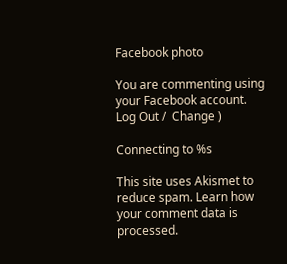Facebook photo

You are commenting using your Facebook account. Log Out /  Change )

Connecting to %s

This site uses Akismet to reduce spam. Learn how your comment data is processed.